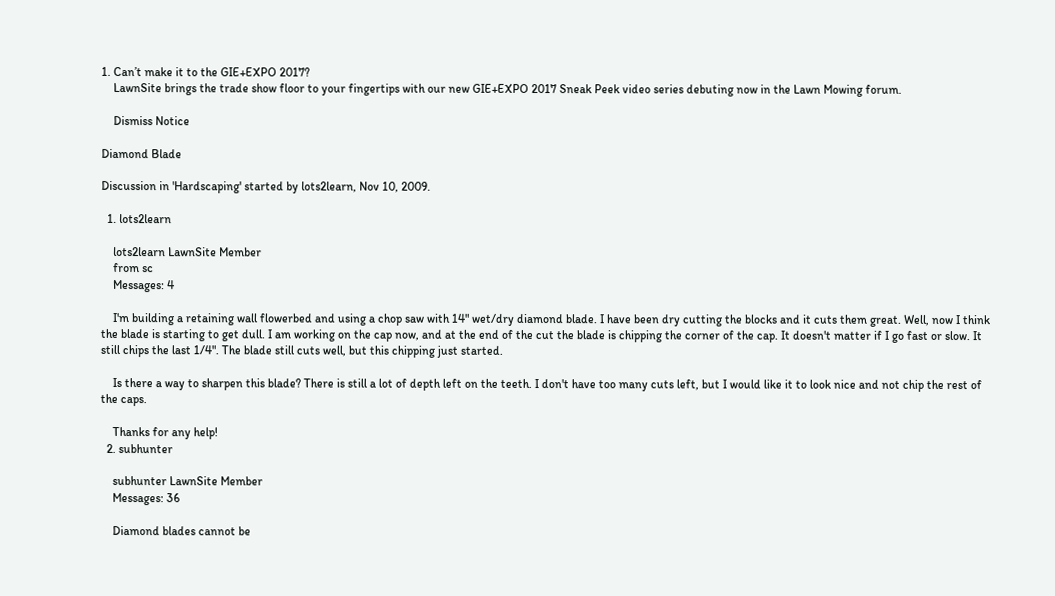1. Can’t make it to the GIE+EXPO 2017?
    LawnSite brings the trade show floor to your fingertips with our new GIE+EXPO 2017 Sneak Peek video series debuting now in the Lawn Mowing forum.

    Dismiss Notice

Diamond Blade

Discussion in 'Hardscaping' started by lots2learn, Nov 10, 2009.

  1. lots2learn

    lots2learn LawnSite Member
    from sc
    Messages: 4

    I'm building a retaining wall flowerbed and using a chop saw with 14" wet/dry diamond blade. I have been dry cutting the blocks and it cuts them great. Well, now I think the blade is starting to get dull. I am working on the cap now, and at the end of the cut the blade is chipping the corner of the cap. It doesn't matter if I go fast or slow. It still chips the last 1/4". The blade still cuts well, but this chipping just started.

    Is there a way to sharpen this blade? There is still a lot of depth left on the teeth. I don't have too many cuts left, but I would like it to look nice and not chip the rest of the caps.

    Thanks for any help!
  2. subhunter

    subhunter LawnSite Member
    Messages: 36

    Diamond blades cannot be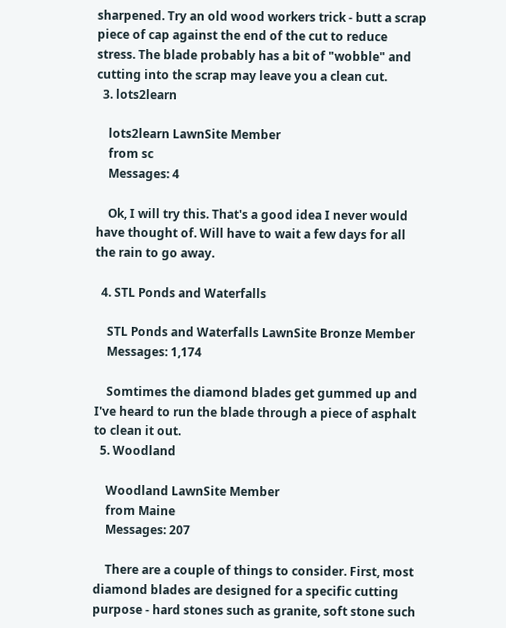sharpened. Try an old wood workers trick - butt a scrap piece of cap against the end of the cut to reduce stress. The blade probably has a bit of "wobble" and cutting into the scrap may leave you a clean cut.
  3. lots2learn

    lots2learn LawnSite Member
    from sc
    Messages: 4

    Ok, I will try this. That's a good idea I never would have thought of. Will have to wait a few days for all the rain to go away.

  4. STL Ponds and Waterfalls

    STL Ponds and Waterfalls LawnSite Bronze Member
    Messages: 1,174

    Somtimes the diamond blades get gummed up and I've heard to run the blade through a piece of asphalt to clean it out.
  5. Woodland

    Woodland LawnSite Member
    from Maine
    Messages: 207

    There are a couple of things to consider. First, most diamond blades are designed for a specific cutting purpose - hard stones such as granite, soft stone such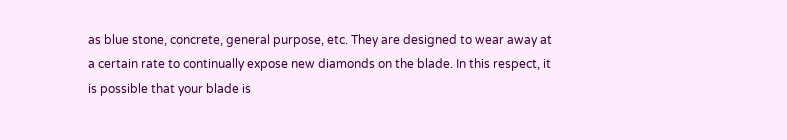as blue stone, concrete, general purpose, etc. They are designed to wear away at a certain rate to continually expose new diamonds on the blade. In this respect, it is possible that your blade is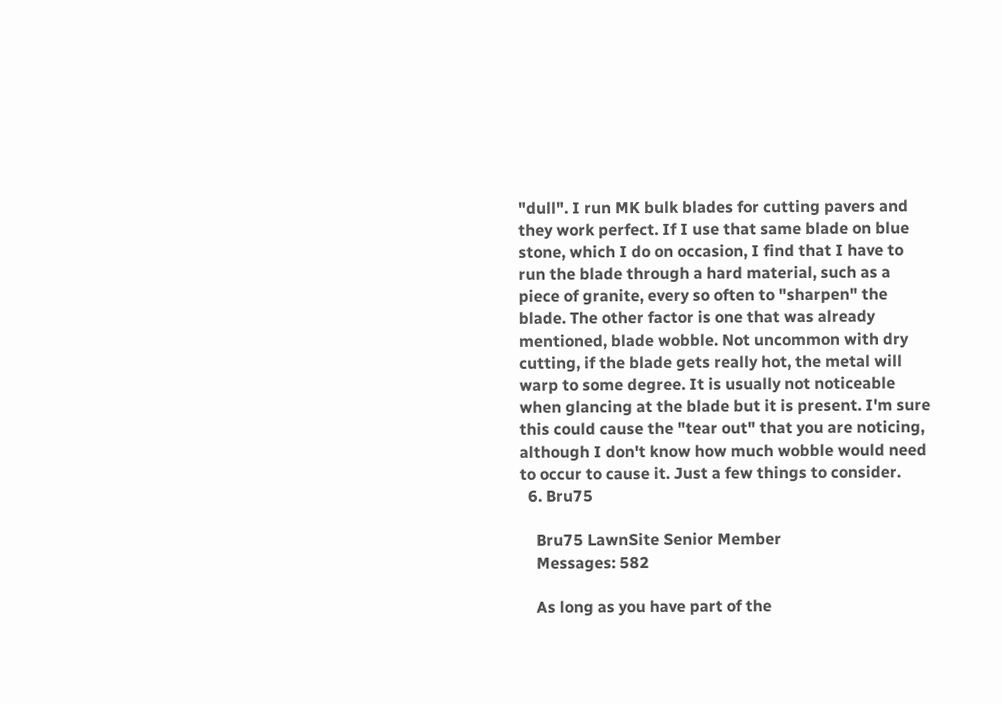"dull". I run MK bulk blades for cutting pavers and they work perfect. If I use that same blade on blue stone, which I do on occasion, I find that I have to run the blade through a hard material, such as a piece of granite, every so often to "sharpen" the blade. The other factor is one that was already mentioned, blade wobble. Not uncommon with dry cutting, if the blade gets really hot, the metal will warp to some degree. It is usually not noticeable when glancing at the blade but it is present. I'm sure this could cause the "tear out" that you are noticing, although I don't know how much wobble would need to occur to cause it. Just a few things to consider.
  6. Bru75

    Bru75 LawnSite Senior Member
    Messages: 582

    As long as you have part of the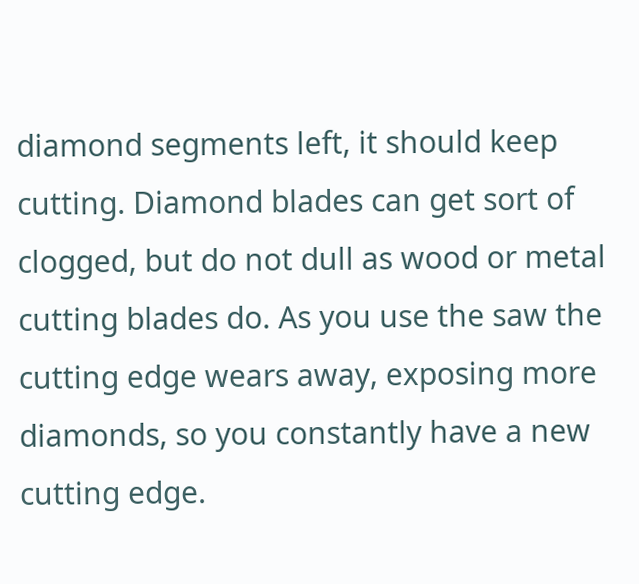diamond segments left, it should keep cutting. Diamond blades can get sort of clogged, but do not dull as wood or metal cutting blades do. As you use the saw the cutting edge wears away, exposing more diamonds, so you constantly have a new cutting edge.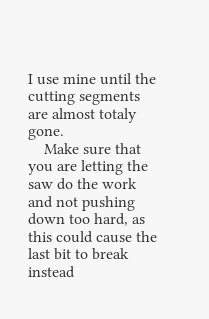I use mine until the cutting segments are almost totaly gone.
    Make sure that you are letting the saw do the work and not pushing down too hard, as this could cause the last bit to break instead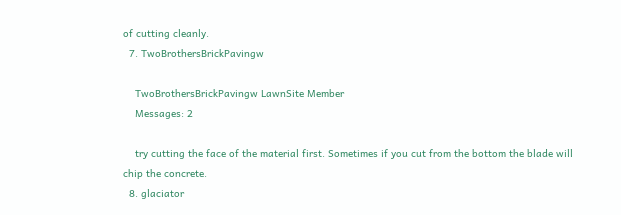of cutting cleanly.
  7. TwoBrothersBrickPavingw

    TwoBrothersBrickPavingw LawnSite Member
    Messages: 2

    try cutting the face of the material first. Sometimes if you cut from the bottom the blade will chip the concrete.
  8. glaciator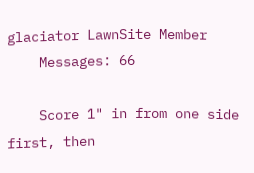glaciator LawnSite Member
    Messages: 66

    Score 1" in from one side first, then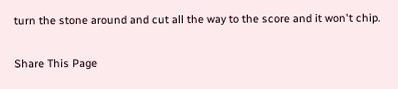turn the stone around and cut all the way to the score and it won't chip.

Share This Page